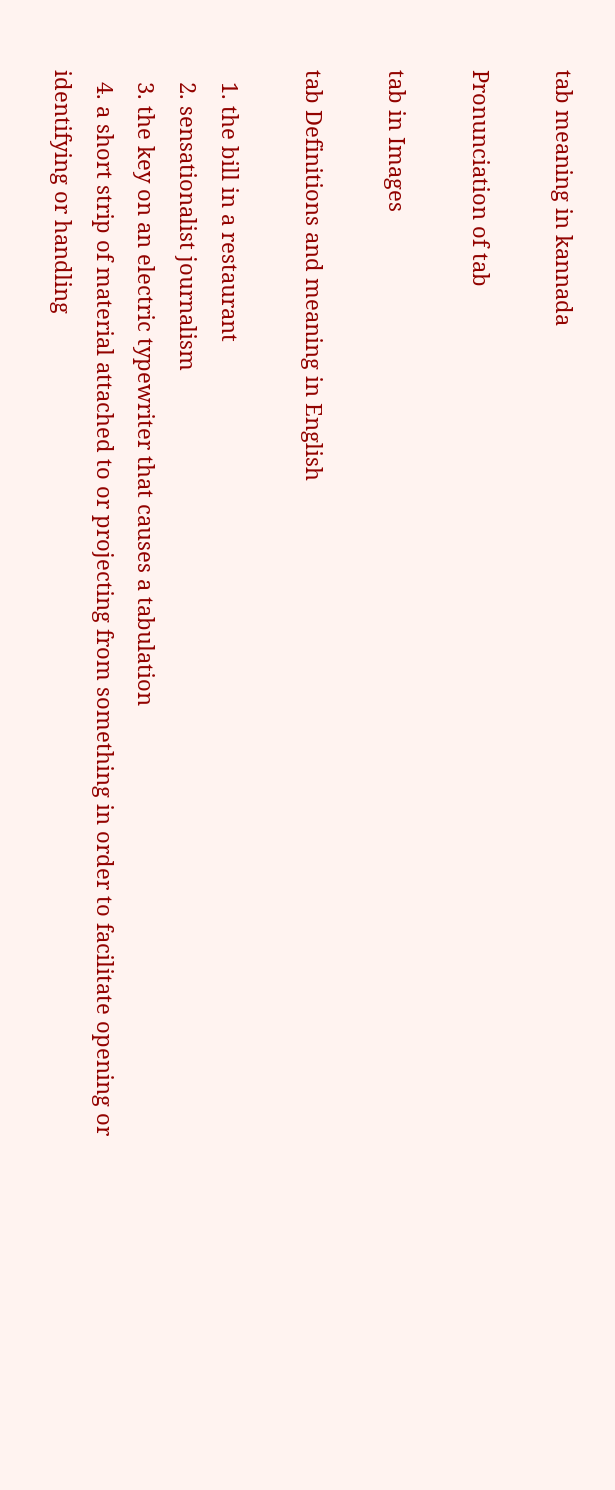tab meaning in kannada

Pronunciation of tab

tab in Images

tab Definitions and meaning in English

  1. the bill in a restaurant
  2. sensationalist journalism
  3. the key on an electric typewriter that causes a tabulation
  4. a short strip of material attached to or projecting from something in order to facilitate opening or identifying or handling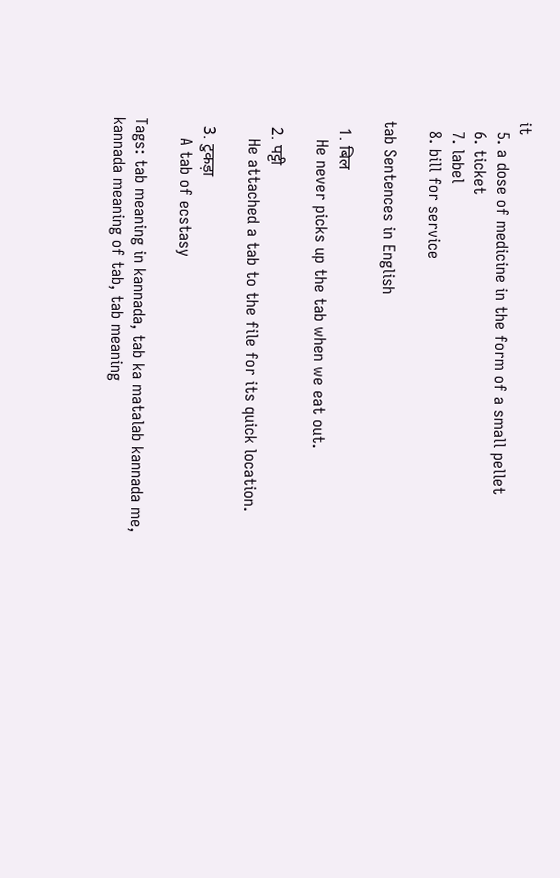it
  5. a dose of medicine in the form of a small pellet
  6. ticket
  7. label
  8. bill for service

tab Sentences in English

  1. बिल
    He never picks up the tab when we eat out.

  2. पट्टी
    He attached a tab to the file for its quick location.

  3. टुकड़ा
    A tab of ecstasy

Tags: tab meaning in kannada, tab ka matalab kannada me, kannada meaning of tab, tab meaning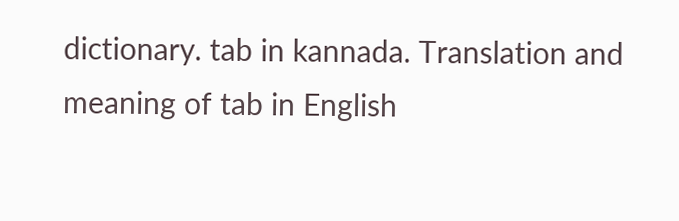dictionary. tab in kannada. Translation and meaning of tab in English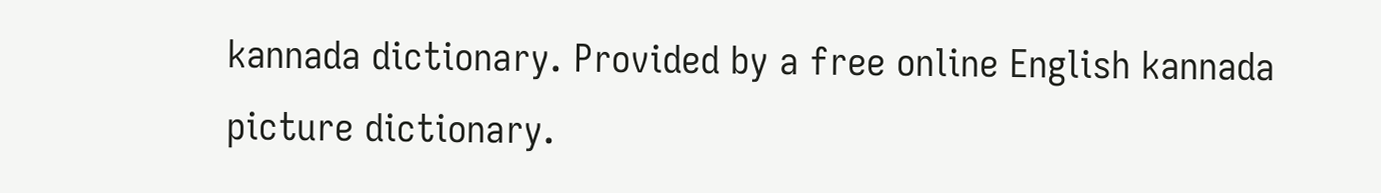kannada dictionary. Provided by a free online English kannada picture dictionary.